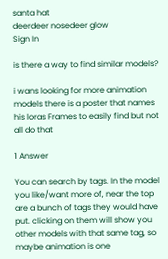santa hat
deerdeer nosedeer glow
Sign In

is there a way to find similar models?

i wans looking for more animation models there is a poster that names his loras Frames to easily find but not all do that

1 Answer

You can search by tags. In the model you like/want more of, near the top are a bunch of tags they would have put. clicking on them will show you other models with that same tag, so maybe animation is one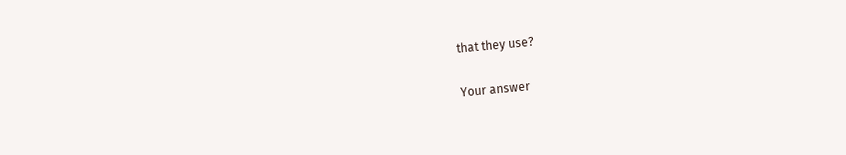that they use?

Your answer